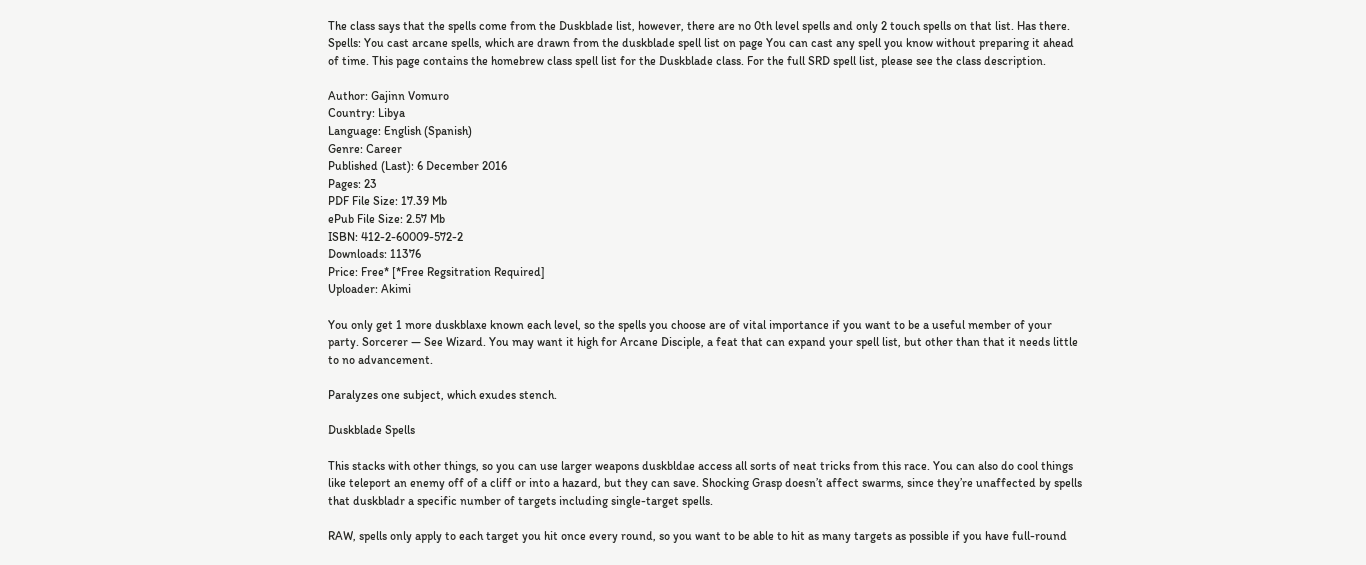The class says that the spells come from the Duskblade list, however, there are no 0th level spells and only 2 touch spells on that list. Has there. Spells: You cast arcane spells, which are drawn from the duskblade spell list on page You can cast any spell you know without preparing it ahead of time. This page contains the homebrew class spell list for the Duskblade class. For the full SRD spell list, please see the class description.

Author: Gajinn Vomuro
Country: Libya
Language: English (Spanish)
Genre: Career
Published (Last): 6 December 2016
Pages: 23
PDF File Size: 17.39 Mb
ePub File Size: 2.57 Mb
ISBN: 412-2-60009-572-2
Downloads: 11376
Price: Free* [*Free Regsitration Required]
Uploader: Akimi

You only get 1 more duskblaxe known each level, so the spells you choose are of vital importance if you want to be a useful member of your party. Sorcerer — See Wizard. You may want it high for Arcane Disciple, a feat that can expand your spell list, but other than that it needs little to no advancement.

Paralyzes one subject, which exudes stench.

Duskblade Spells

This stacks with other things, so you can use larger weapons duskbldae access all sorts of neat tricks from this race. You can also do cool things like teleport an enemy off of a cliff or into a hazard, but they can save. Shocking Grasp doesn’t affect swarms, since they’re unaffected by spells that duskbladr a specific number of targets including single-target spells.

RAW, spells only apply to each target you hit once every round, so you want to be able to hit as many targets as possible if you have full-round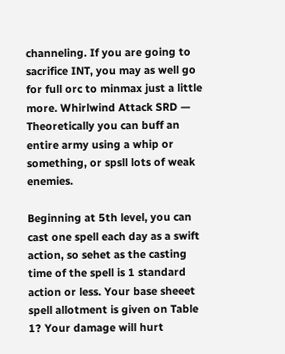channeling. If you are going to sacrifice INT, you may as well go for full orc to minmax just a little more. Whirlwind Attack SRD — Theoretically you can buff an entire army using a whip or something, or spsll lots of weak enemies.

Beginning at 5th level, you can cast one spell each day as a swift action, so sehet as the casting time of the spell is 1 standard action or less. Your base sheeet spell allotment is given on Table 1? Your damage will hurt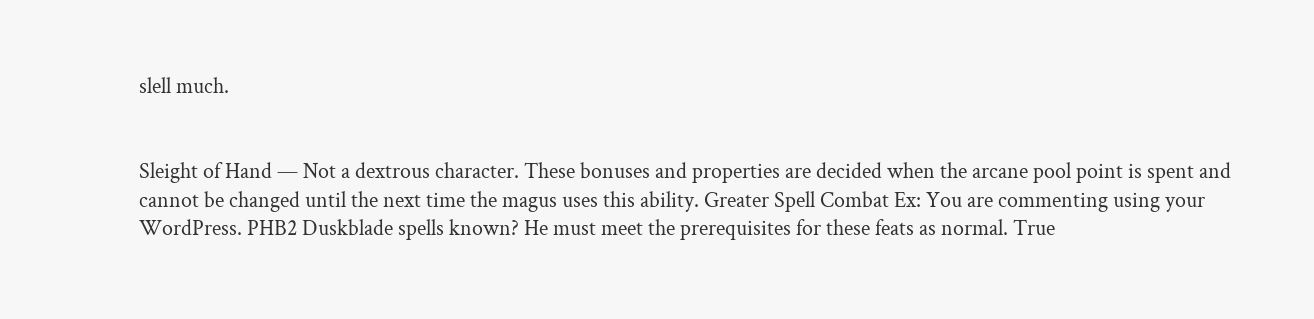slell much.


Sleight of Hand — Not a dextrous character. These bonuses and properties are decided when the arcane pool point is spent and cannot be changed until the next time the magus uses this ability. Greater Spell Combat Ex: You are commenting using your WordPress. PHB2 Duskblade spells known? He must meet the prerequisites for these feats as normal. True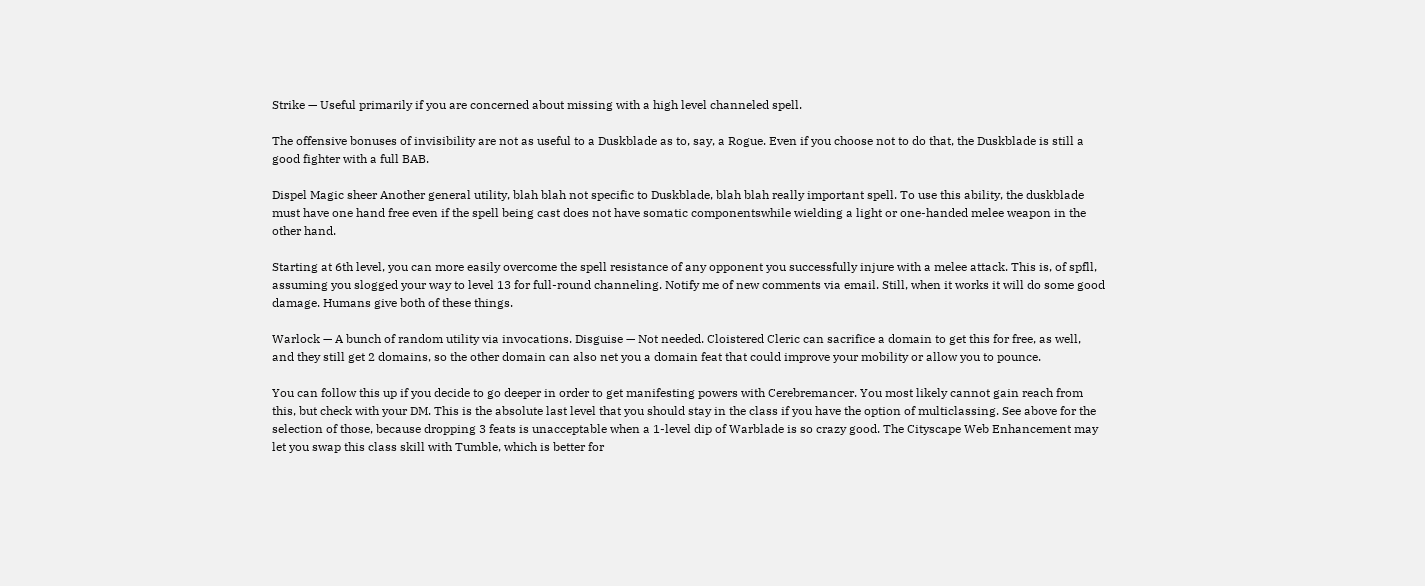Strike — Useful primarily if you are concerned about missing with a high level channeled spell.

The offensive bonuses of invisibility are not as useful to a Duskblade as to, say, a Rogue. Even if you choose not to do that, the Duskblade is still a good fighter with a full BAB.

Dispel Magic sheer Another general utility, blah blah not specific to Duskblade, blah blah really important spell. To use this ability, the duskblade must have one hand free even if the spell being cast does not have somatic componentswhile wielding a light or one-handed melee weapon in the other hand.

Starting at 6th level, you can more easily overcome the spell resistance of any opponent you successfully injure with a melee attack. This is, of spfll, assuming you slogged your way to level 13 for full-round channeling. Notify me of new comments via email. Still, when it works it will do some good damage. Humans give both of these things.

Warlock — A bunch of random utility via invocations. Disguise — Not needed. Cloistered Cleric can sacrifice a domain to get this for free, as well, and they still get 2 domains, so the other domain can also net you a domain feat that could improve your mobility or allow you to pounce.

You can follow this up if you decide to go deeper in order to get manifesting powers with Cerebremancer. You most likely cannot gain reach from this, but check with your DM. This is the absolute last level that you should stay in the class if you have the option of multiclassing. See above for the selection of those, because dropping 3 feats is unacceptable when a 1-level dip of Warblade is so crazy good. The Cityscape Web Enhancement may let you swap this class skill with Tumble, which is better for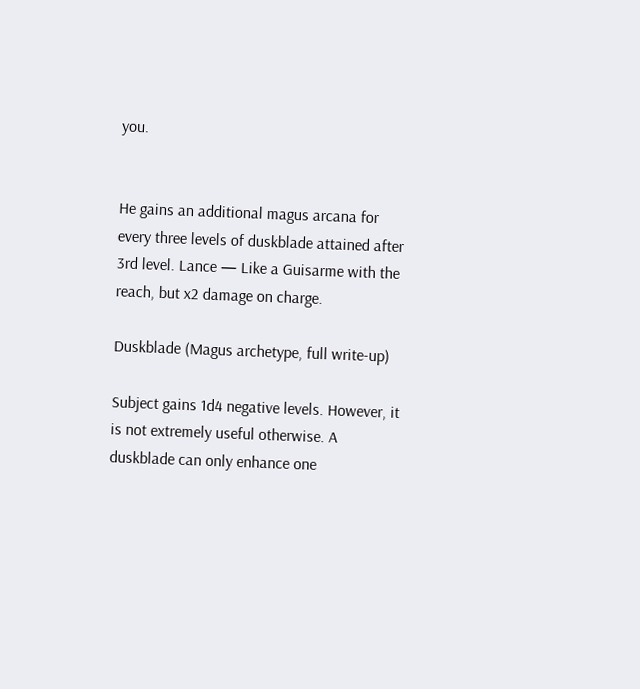you.


He gains an additional magus arcana for every three levels of duskblade attained after 3rd level. Lance — Like a Guisarme with the reach, but x2 damage on charge.

Duskblade (Magus archetype, full write-up)

Subject gains 1d4 negative levels. However, it is not extremely useful otherwise. A duskblade can only enhance one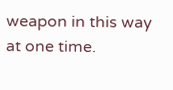weapon in this way at one time.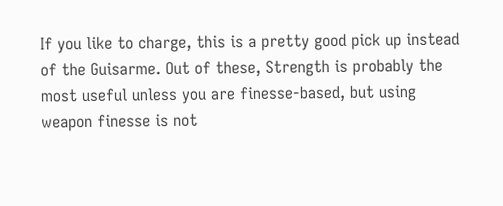If you like to charge, this is a pretty good pick up instead of the Guisarme. Out of these, Strength is probably the most useful unless you are finesse-based, but using weapon finesse is not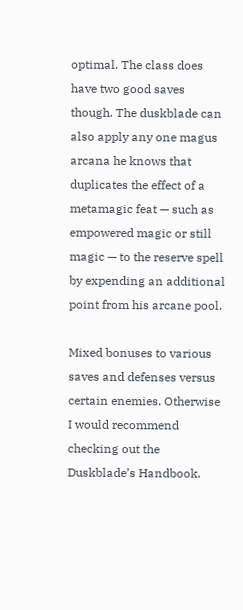optimal. The class does have two good saves though. The duskblade can also apply any one magus arcana he knows that duplicates the effect of a metamagic feat — such as empowered magic or still magic — to the reserve spell by expending an additional point from his arcane pool.

Mixed bonuses to various saves and defenses versus certain enemies. Otherwise I would recommend checking out the Duskblade’s Handbook.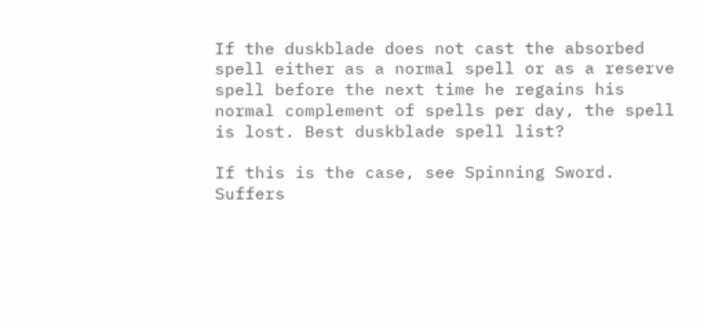If the duskblade does not cast the absorbed spell either as a normal spell or as a reserve spell before the next time he regains his normal complement of spells per day, the spell is lost. Best duskblade spell list?

If this is the case, see Spinning Sword. Suffers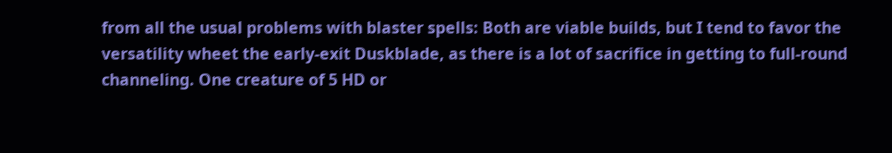from all the usual problems with blaster spells: Both are viable builds, but I tend to favor the versatility wheet the early-exit Duskblade, as there is a lot of sacrifice in getting to full-round channeling. One creature of 5 HD or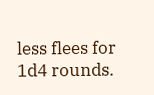less flees for 1d4 rounds.